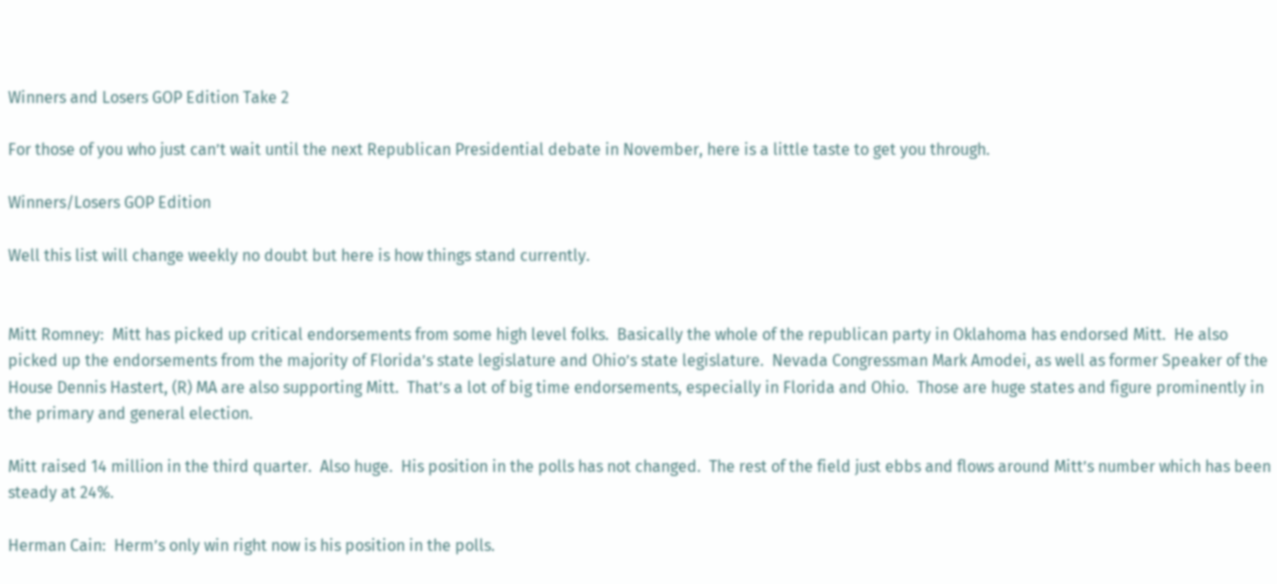Winners and Losers GOP Edition Take 2

For those of you who just can’t wait until the next Republican Presidential debate in November, here is a little taste to get you through.

Winners/Losers GOP Edition

Well this list will change weekly no doubt but here is how things stand currently.


Mitt Romney:  Mitt has picked up critical endorsements from some high level folks.  Basically the whole of the republican party in Oklahoma has endorsed Mitt.  He also picked up the endorsements from the majority of Florida’s state legislature and Ohio’s state legislature.  Nevada Congressman Mark Amodei, as well as former Speaker of the House Dennis Hastert, (R) MA are also supporting Mitt.  That’s a lot of big time endorsements, especially in Florida and Ohio.  Those are huge states and figure prominently in the primary and general election.

Mitt raised 14 million in the third quarter.  Also huge.  His position in the polls has not changed.  The rest of the field just ebbs and flows around Mitt’s number which has been steady at 24%.

Herman Cain:  Herm’s only win right now is his position in the polls.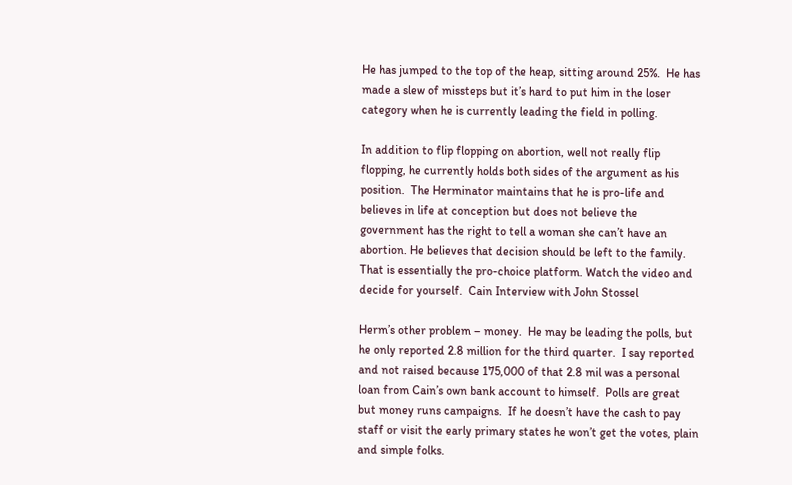He has jumped to the top of the heap, sitting around 25%.  He has made a slew of missteps but it’s hard to put him in the loser category when he is currently leading the field in polling.

In addition to flip flopping on abortion, well not really flip flopping, he currently holds both sides of the argument as his position.  The Herminator maintains that he is pro-life and believes in life at conception but does not believe the government has the right to tell a woman she can’t have an abortion. He believes that decision should be left to the family.  That is essentially the pro-choice platform. Watch the video and decide for yourself.  Cain Interview with John Stossel

Herm’s other problem – money.  He may be leading the polls, but he only reported 2.8 million for the third quarter.  I say reported and not raised because 175,000 of that 2.8 mil was a personal loan from Cain’s own bank account to himself.  Polls are great but money runs campaigns.  If he doesn’t have the cash to pay staff or visit the early primary states he won’t get the votes, plain and simple folks.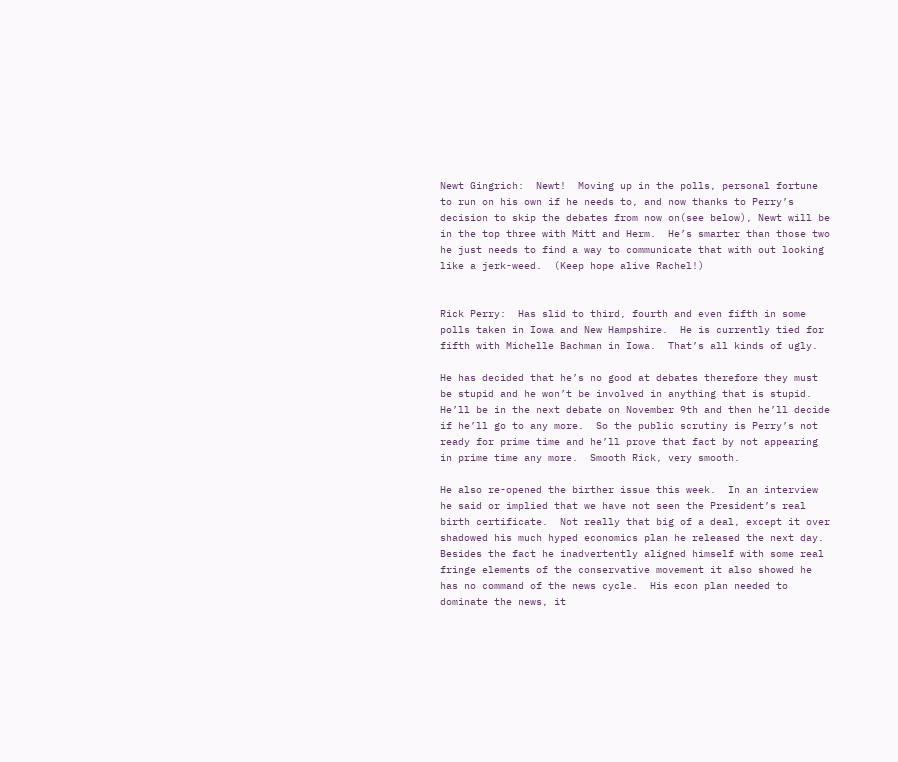Newt Gingrich:  Newt!  Moving up in the polls, personal fortune to run on his own if he needs to, and now thanks to Perry’s decision to skip the debates from now on(see below), Newt will be in the top three with Mitt and Herm.  He’s smarter than those two he just needs to find a way to communicate that with out looking like a jerk-weed.  (Keep hope alive Rachel!)


Rick Perry:  Has slid to third, fourth and even fifth in some polls taken in Iowa and New Hampshire.  He is currently tied for fifth with Michelle Bachman in Iowa.  That’s all kinds of ugly.

He has decided that he’s no good at debates therefore they must be stupid and he won’t be involved in anything that is stupid.  He’ll be in the next debate on November 9th and then he’ll decide if he’ll go to any more.  So the public scrutiny is Perry’s not ready for prime time and he’ll prove that fact by not appearing in prime time any more.  Smooth Rick, very smooth.

He also re-opened the birther issue this week.  In an interview he said or implied that we have not seen the President’s real birth certificate.  Not really that big of a deal, except it over shadowed his much hyped economics plan he released the next day.  Besides the fact he inadvertently aligned himself with some real fringe elements of the conservative movement it also showed he has no command of the news cycle.  His econ plan needed to dominate the news, it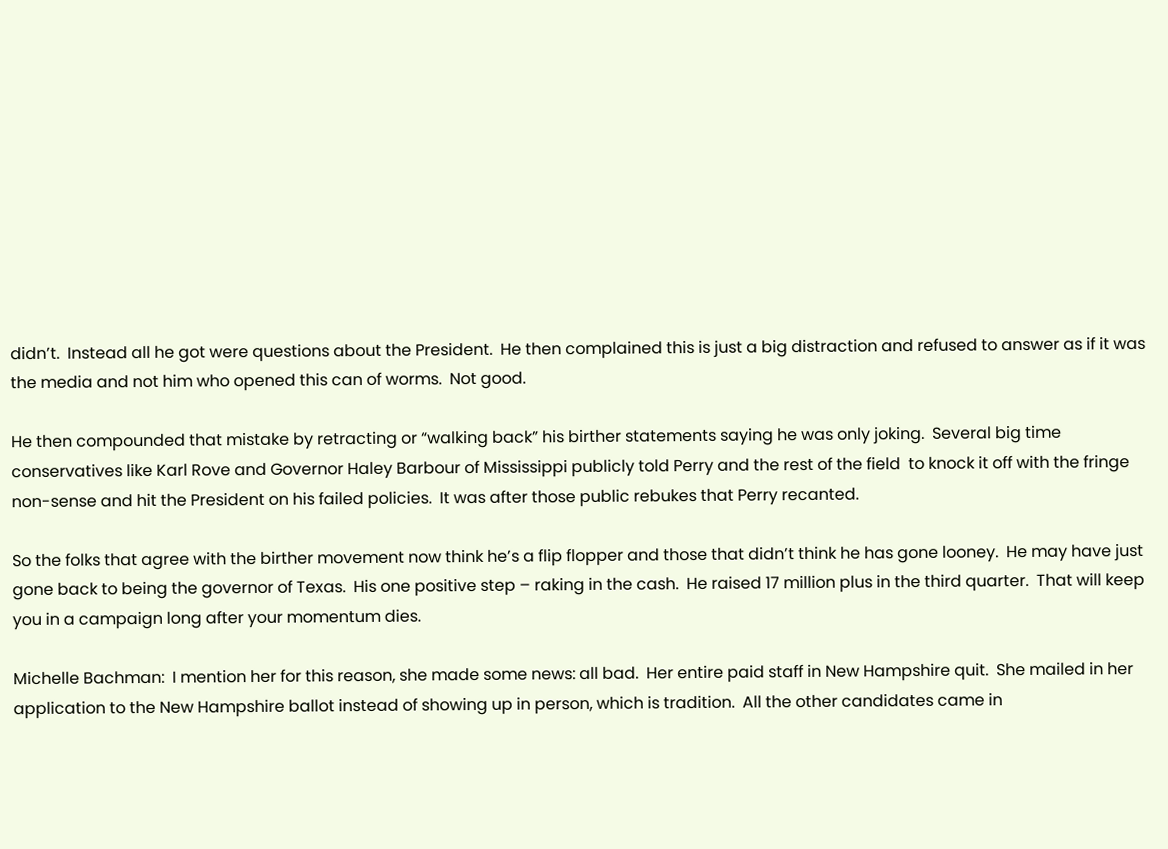didn’t.  Instead all he got were questions about the President.  He then complained this is just a big distraction and refused to answer as if it was the media and not him who opened this can of worms.  Not good.

He then compounded that mistake by retracting or “walking back” his birther statements saying he was only joking.  Several big time conservatives like Karl Rove and Governor Haley Barbour of Mississippi publicly told Perry and the rest of the field  to knock it off with the fringe non-sense and hit the President on his failed policies.  It was after those public rebukes that Perry recanted.

So the folks that agree with the birther movement now think he’s a flip flopper and those that didn’t think he has gone looney.  He may have just gone back to being the governor of Texas.  His one positive step – raking in the cash.  He raised 17 million plus in the third quarter.  That will keep you in a campaign long after your momentum dies.

Michelle Bachman:  I mention her for this reason, she made some news: all bad.  Her entire paid staff in New Hampshire quit.  She mailed in her application to the New Hampshire ballot instead of showing up in person, which is tradition.  All the other candidates came in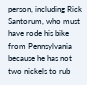person, including Rick Santorum, who must have rode his bike from Pennsylvania because he has not two nickels to rub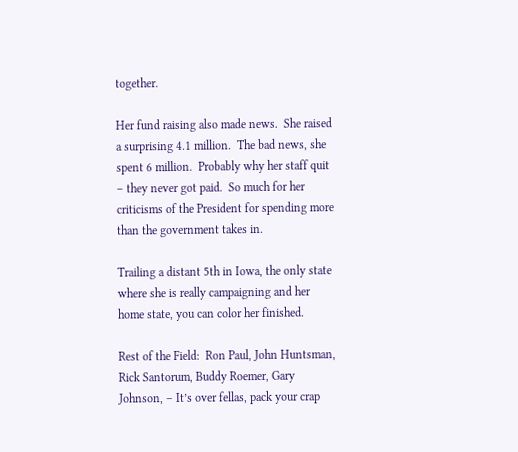together.

Her fund raising also made news.  She raised a surprising 4.1 million.  The bad news, she spent 6 million.  Probably why her staff quit – they never got paid.  So much for her criticisms of the President for spending more than the government takes in.

Trailing a distant 5th in Iowa, the only state where she is really campaigning and her home state, you can color her finished.

Rest of the Field:  Ron Paul, John Huntsman, Rick Santorum, Buddy Roemer, Gary Johnson, – It’s over fellas, pack your crap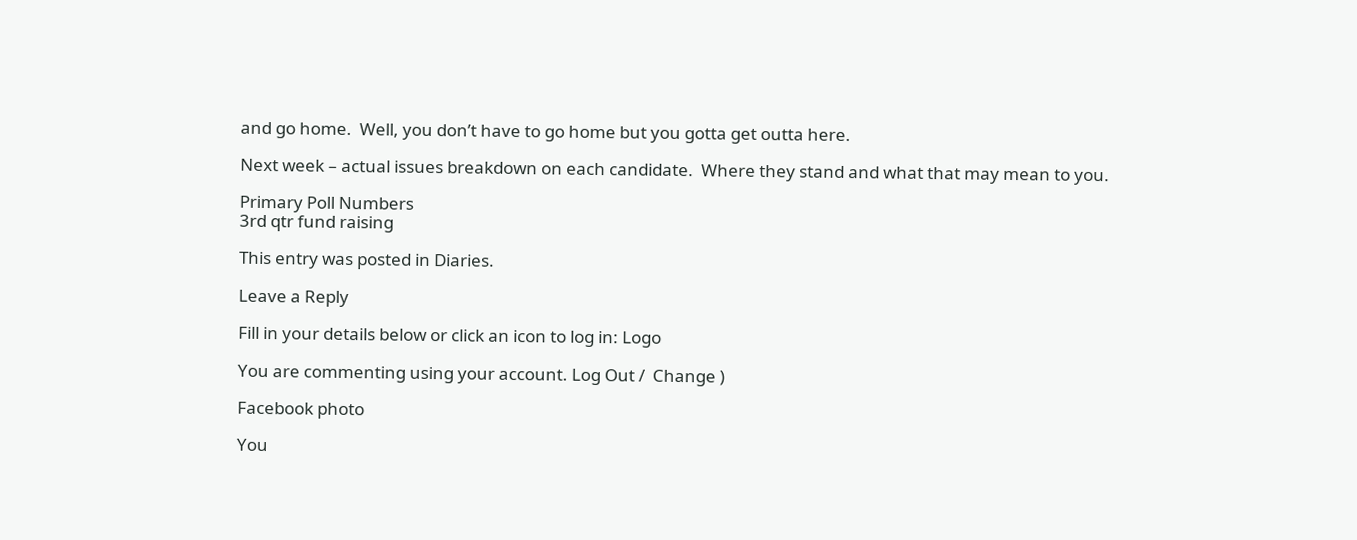and go home.  Well, you don’t have to go home but you gotta get outta here.

Next week – actual issues breakdown on each candidate.  Where they stand and what that may mean to you.

Primary Poll Numbers
3rd qtr fund raising

This entry was posted in Diaries.

Leave a Reply

Fill in your details below or click an icon to log in: Logo

You are commenting using your account. Log Out /  Change )

Facebook photo

You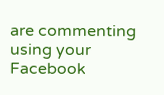are commenting using your Facebook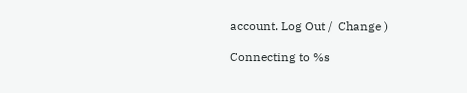account. Log Out /  Change )

Connecting to %s